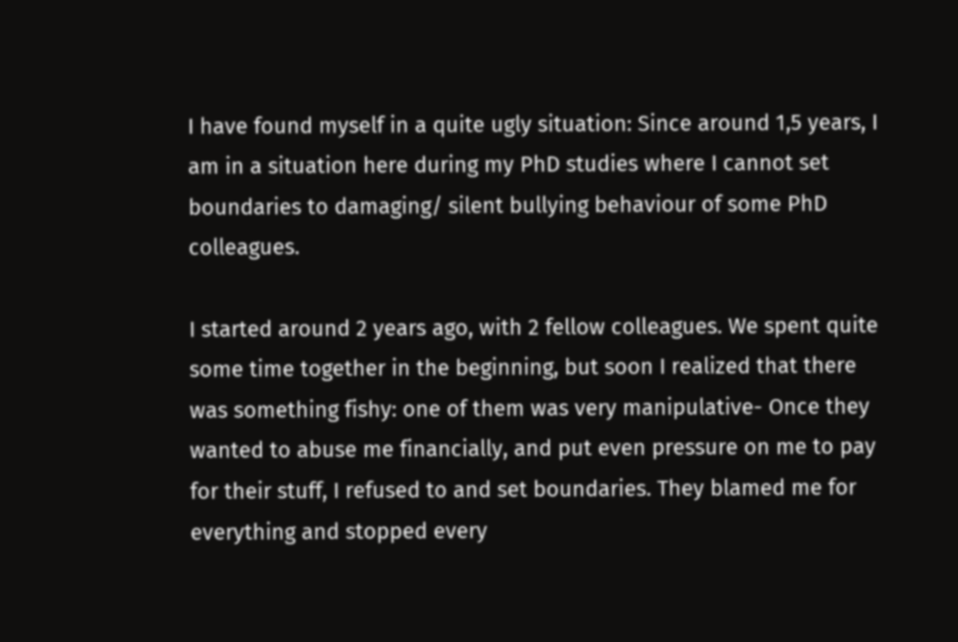I have found myself in a quite ugly situation: Since around 1,5 years, I am in a situation here during my PhD studies where I cannot set boundaries to damaging/ silent bullying behaviour of some PhD colleagues.

I started around 2 years ago, with 2 fellow colleagues. We spent quite some time together in the beginning, but soon I realized that there was something fishy: one of them was very manipulative- Once they wanted to abuse me financially, and put even pressure on me to pay for their stuff, I refused to and set boundaries. They blamed me for everything and stopped every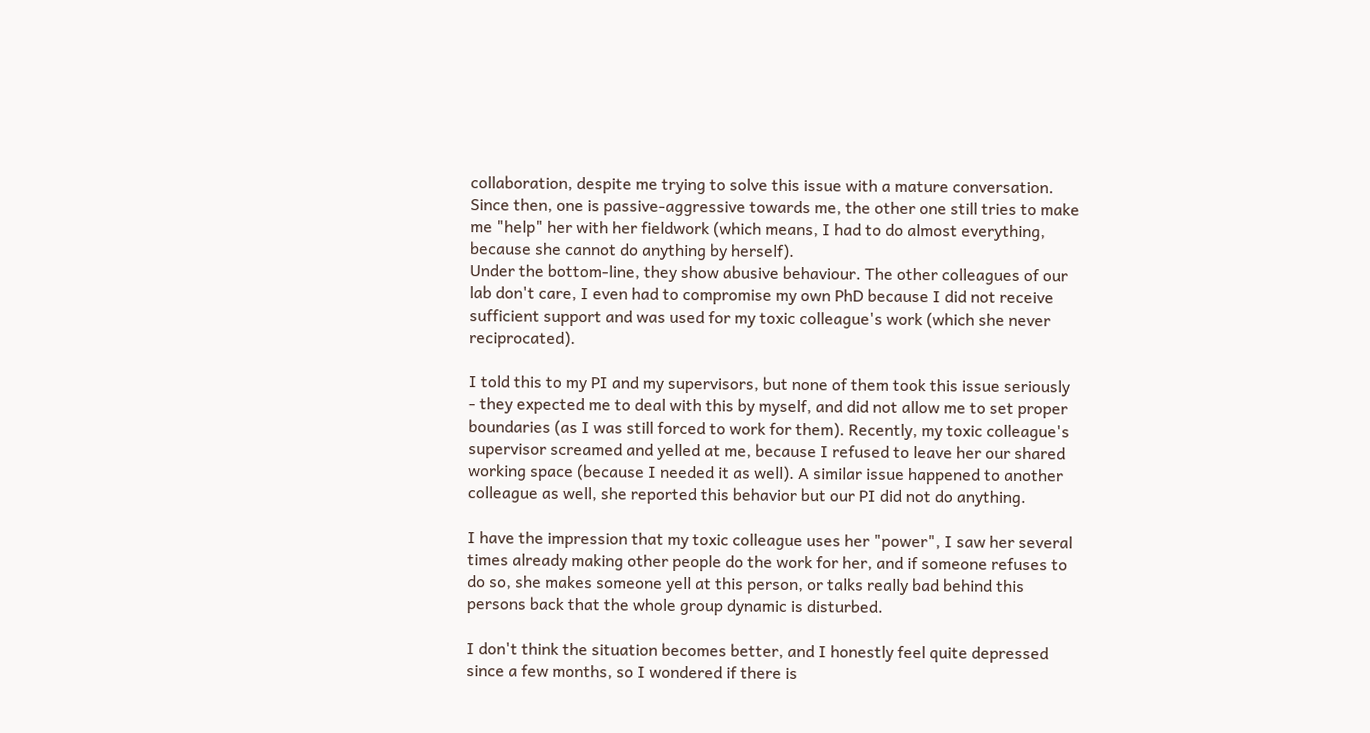collaboration, despite me trying to solve this issue with a mature conversation.
Since then, one is passive-aggressive towards me, the other one still tries to make me "help" her with her fieldwork (which means, I had to do almost everything, because she cannot do anything by herself).
Under the bottom-line, they show abusive behaviour. The other colleagues of our lab don't care, I even had to compromise my own PhD because I did not receive sufficient support and was used for my toxic colleague's work (which she never reciprocated).

I told this to my PI and my supervisors, but none of them took this issue seriously - they expected me to deal with this by myself, and did not allow me to set proper boundaries (as I was still forced to work for them). Recently, my toxic colleague's supervisor screamed and yelled at me, because I refused to leave her our shared working space (because I needed it as well). A similar issue happened to another colleague as well, she reported this behavior but our PI did not do anything.

I have the impression that my toxic colleague uses her "power", I saw her several times already making other people do the work for her, and if someone refuses to do so, she makes someone yell at this person, or talks really bad behind this persons back that the whole group dynamic is disturbed.

I don't think the situation becomes better, and I honestly feel quite depressed since a few months, so I wondered if there is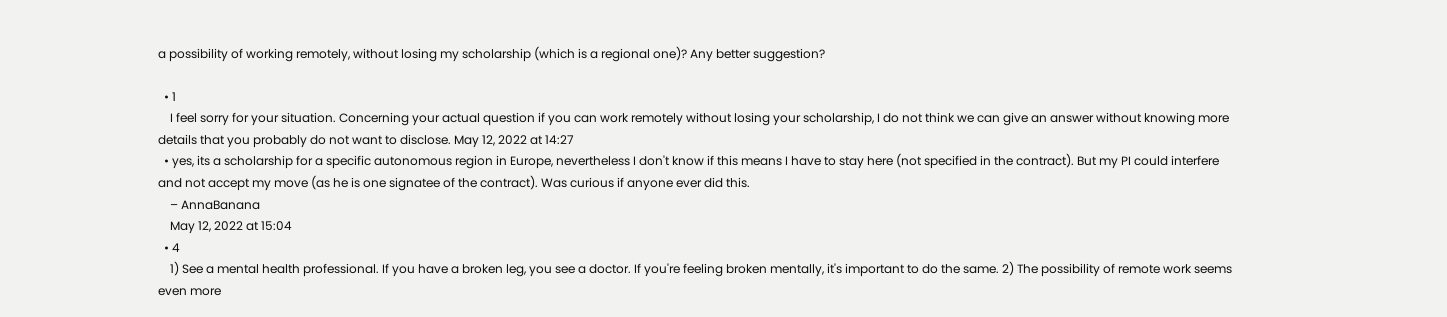a possibility of working remotely, without losing my scholarship (which is a regional one)? Any better suggestion?

  • 1
    I feel sorry for your situation. Concerning your actual question if you can work remotely without losing your scholarship, I do not think we can give an answer without knowing more details that you probably do not want to disclose. May 12, 2022 at 14:27
  • yes, its a scholarship for a specific autonomous region in Europe, nevertheless I don't know if this means I have to stay here (not specified in the contract). But my PI could interfere and not accept my move (as he is one signatee of the contract). Was curious if anyone ever did this.
    – AnnaBanana
    May 12, 2022 at 15:04
  • 4
    1) See a mental health professional. If you have a broken leg, you see a doctor. If you're feeling broken mentally, it's important to do the same. 2) The possibility of remote work seems even more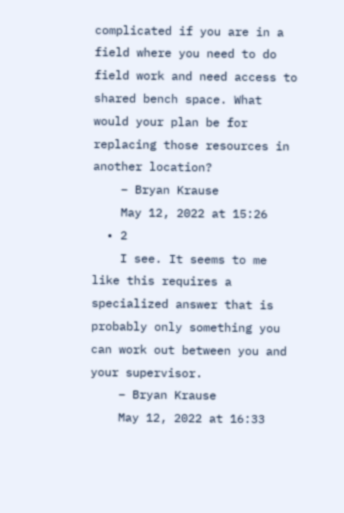complicated if you are in a field where you need to do field work and need access to shared bench space. What would your plan be for replacing those resources in another location?
    – Bryan Krause
    May 12, 2022 at 15:26
  • 2
    I see. It seems to me like this requires a specialized answer that is probably only something you can work out between you and your supervisor.
    – Bryan Krause
    May 12, 2022 at 16:33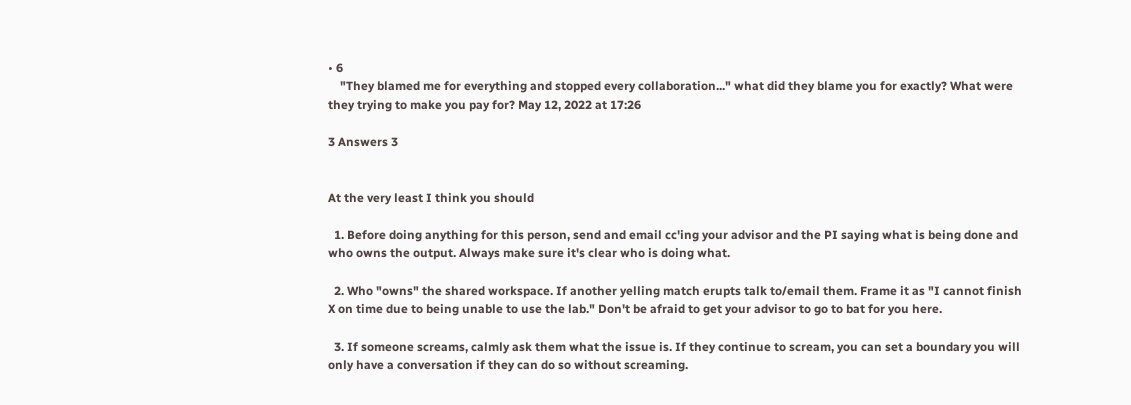• 6
    "They blamed me for everything and stopped every collaboration..." what did they blame you for exactly? What were they trying to make you pay for? May 12, 2022 at 17:26

3 Answers 3


At the very least I think you should

  1. Before doing anything for this person, send and email cc'ing your advisor and the PI saying what is being done and who owns the output. Always make sure it's clear who is doing what.

  2. Who "owns" the shared workspace. If another yelling match erupts talk to/email them. Frame it as "I cannot finish X on time due to being unable to use the lab." Don't be afraid to get your advisor to go to bat for you here.

  3. If someone screams, calmly ask them what the issue is. If they continue to scream, you can set a boundary you will only have a conversation if they can do so without screaming.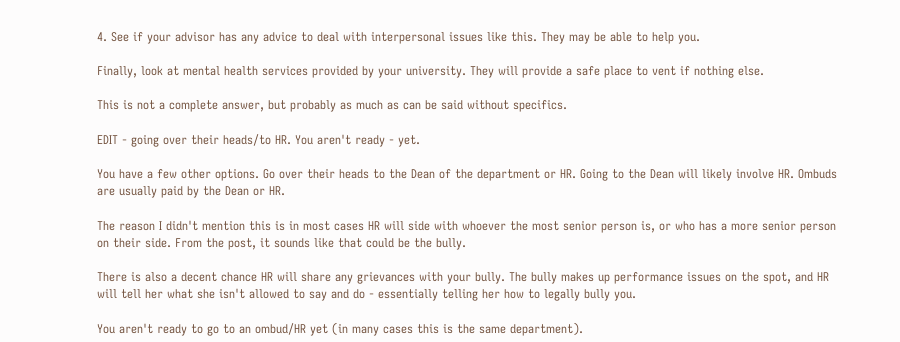4. See if your advisor has any advice to deal with interpersonal issues like this. They may be able to help you.

Finally, look at mental health services provided by your university. They will provide a safe place to vent if nothing else.

This is not a complete answer, but probably as much as can be said without specifics.

EDIT - going over their heads/to HR. You aren't ready - yet.

You have a few other options. Go over their heads to the Dean of the department or HR. Going to the Dean will likely involve HR. Ombuds are usually paid by the Dean or HR.

The reason I didn't mention this is in most cases HR will side with whoever the most senior person is, or who has a more senior person on their side. From the post, it sounds like that could be the bully.

There is also a decent chance HR will share any grievances with your bully. The bully makes up performance issues on the spot, and HR will tell her what she isn't allowed to say and do - essentially telling her how to legally bully you.

You aren't ready to go to an ombud/HR yet (in many cases this is the same department).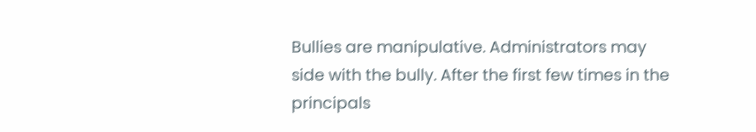Bullies are manipulative. Administrators may side with the bully. After the first few times in the principals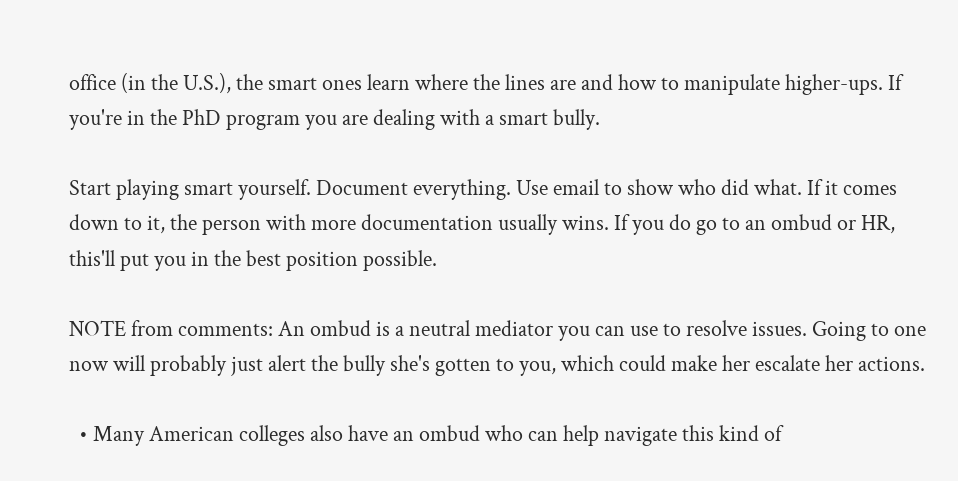office (in the U.S.), the smart ones learn where the lines are and how to manipulate higher-ups. If you're in the PhD program you are dealing with a smart bully.

Start playing smart yourself. Document everything. Use email to show who did what. If it comes down to it, the person with more documentation usually wins. If you do go to an ombud or HR, this'll put you in the best position possible.

NOTE from comments: An ombud is a neutral mediator you can use to resolve issues. Going to one now will probably just alert the bully she's gotten to you, which could make her escalate her actions.

  • Many American colleges also have an ombud who can help navigate this kind of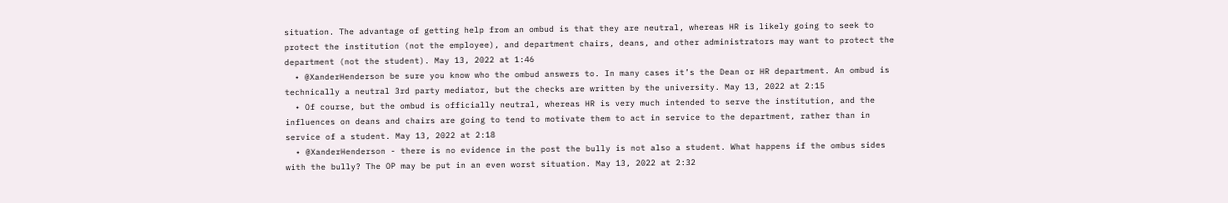situation. The advantage of getting help from an ombud is that they are neutral, whereas HR is likely going to seek to protect the institution (not the employee), and department chairs, deans, and other administrators may want to protect the department (not the student). May 13, 2022 at 1:46
  • @XanderHenderson be sure you know who the ombud answers to. In many cases it’s the Dean or HR department. An ombud is technically a neutral 3rd party mediator, but the checks are written by the university. May 13, 2022 at 2:15
  • Of course, but the ombud is officially neutral, whereas HR is very much intended to serve the institution, and the influences on deans and chairs are going to tend to motivate them to act in service to the department, rather than in service of a student. May 13, 2022 at 2:18
  • @XanderHenderson - there is no evidence in the post the bully is not also a student. What happens if the ombus sides with the bully? The OP may be put in an even worst situation. May 13, 2022 at 2:32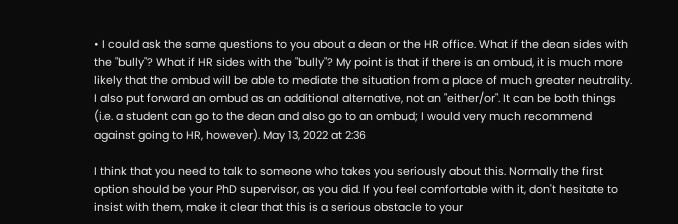• I could ask the same questions to you about a dean or the HR office. What if the dean sides with the "bully"? What if HR sides with the "bully"? My point is that if there is an ombud, it is much more likely that the ombud will be able to mediate the situation from a place of much greater neutrality. I also put forward an ombud as an additional alternative, not an "either/or". It can be both things (i.e. a student can go to the dean and also go to an ombud; I would very much recommend against going to HR, however). May 13, 2022 at 2:36

I think that you need to talk to someone who takes you seriously about this. Normally the first option should be your PhD supervisor, as you did. If you feel comfortable with it, don't hesitate to insist with them, make it clear that this is a serious obstacle to your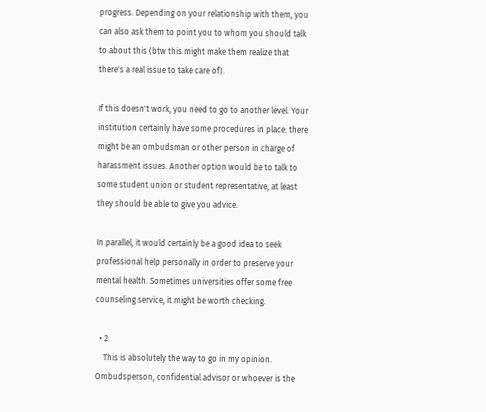progress. Depending on your relationship with them, you can also ask them to point you to whom you should talk to about this (btw this might make them realize that there's a real issue to take care of).

If this doesn't work, you need to go to another level. Your institution certainly have some procedures in place: there might be an ombudsman or other person in charge of harassment issues. Another option would be to talk to some student union or student representative, at least they should be able to give you advice.

In parallel, it would certainly be a good idea to seek professional help personally in order to preserve your mental health. Sometimes universities offer some free counseling service, it might be worth checking.

  • 2
    This is absolutely the way to go in my opinion. Ombudsperson, confidential advisor or whoever is the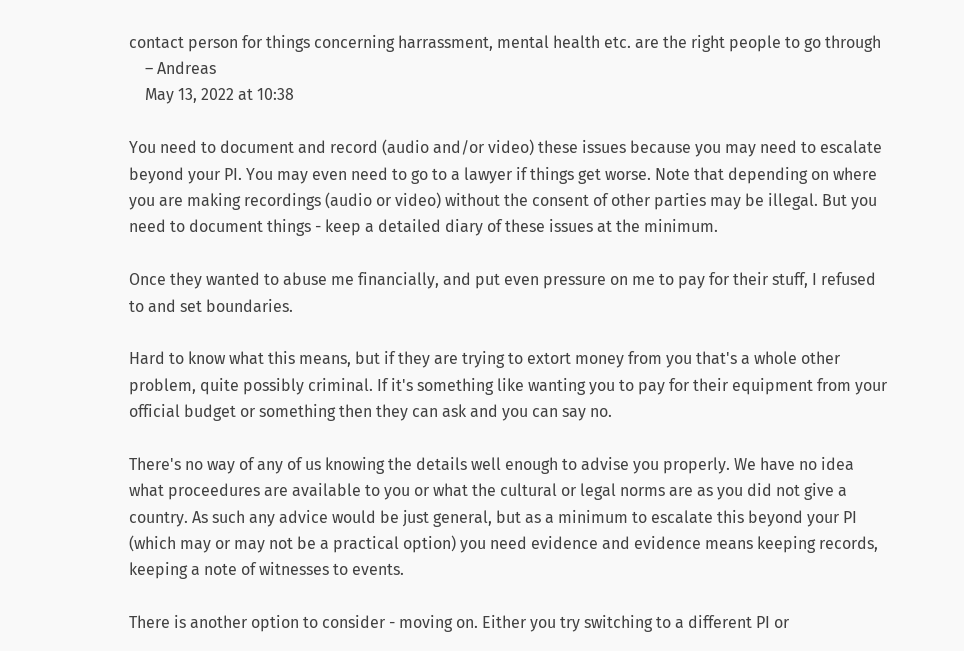contact person for things concerning harrassment, mental health etc. are the right people to go through
    – Andreas
    May 13, 2022 at 10:38

You need to document and record (audio and/or video) these issues because you may need to escalate beyond your PI. You may even need to go to a lawyer if things get worse. Note that depending on where you are making recordings (audio or video) without the consent of other parties may be illegal. But you need to document things - keep a detailed diary of these issues at the minimum.

Once they wanted to abuse me financially, and put even pressure on me to pay for their stuff, I refused to and set boundaries.

Hard to know what this means, but if they are trying to extort money from you that's a whole other problem, quite possibly criminal. If it's something like wanting you to pay for their equipment from your official budget or something then they can ask and you can say no.

There's no way of any of us knowing the details well enough to advise you properly. We have no idea what proceedures are available to you or what the cultural or legal norms are as you did not give a country. As such any advice would be just general, but as a minimum to escalate this beyond your PI (which may or may not be a practical option) you need evidence and evidence means keeping records, keeping a note of witnesses to events.

There is another option to consider - moving on. Either you try switching to a different PI or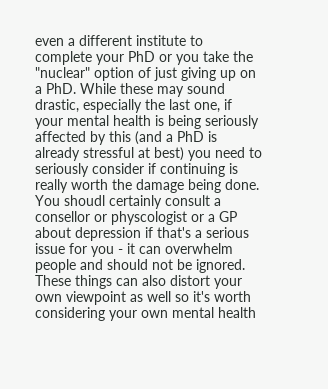even a different institute to complete your PhD or you take the "nuclear" option of just giving up on a PhD. While these may sound drastic, especially the last one, if your mental health is being seriously affected by this (and a PhD is already stressful at best) you need to seriously consider if continuing is really worth the damage being done. You shoudl certainly consult a consellor or physcologist or a GP about depression if that's a serious issue for you - it can overwhelm people and should not be ignored. These things can also distort your own viewpoint as well so it's worth considering your own mental health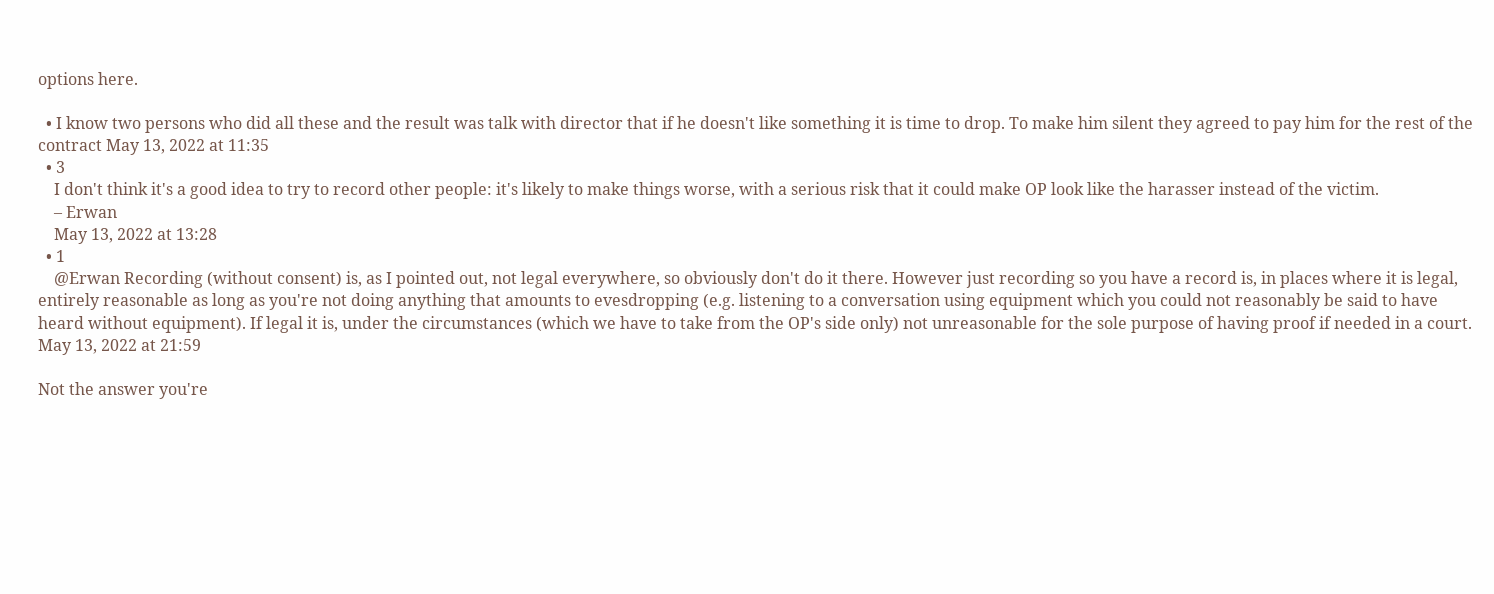options here.

  • I know two persons who did all these and the result was talk with director that if he doesn't like something it is time to drop. To make him silent they agreed to pay him for the rest of the contract May 13, 2022 at 11:35
  • 3
    I don't think it's a good idea to try to record other people: it's likely to make things worse, with a serious risk that it could make OP look like the harasser instead of the victim.
    – Erwan
    May 13, 2022 at 13:28
  • 1
    @Erwan Recording (without consent) is, as I pointed out, not legal everywhere, so obviously don't do it there. However just recording so you have a record is, in places where it is legal, entirely reasonable as long as you're not doing anything that amounts to evesdropping (e.g. listening to a conversation using equipment which you could not reasonably be said to have heard without equipment). If legal it is, under the circumstances (which we have to take from the OP's side only) not unreasonable for the sole purpose of having proof if needed in a court. May 13, 2022 at 21:59

Not the answer you're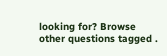looking for? Browse other questions tagged .